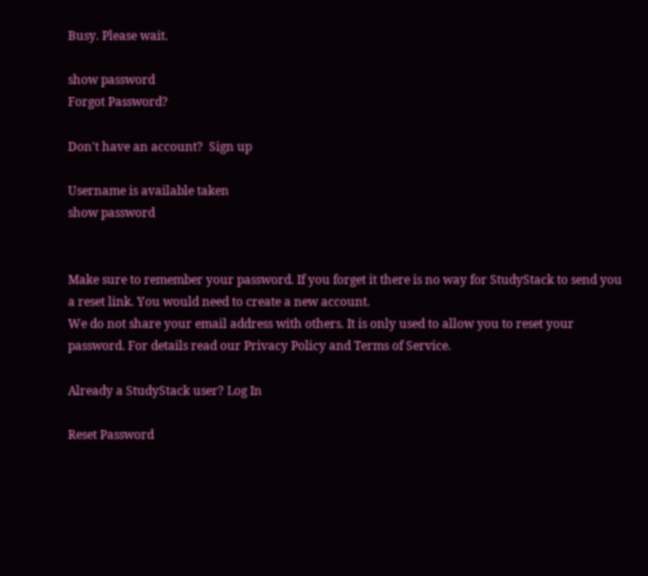Busy. Please wait.

show password
Forgot Password?

Don't have an account?  Sign up

Username is available taken
show password


Make sure to remember your password. If you forget it there is no way for StudyStack to send you a reset link. You would need to create a new account.
We do not share your email address with others. It is only used to allow you to reset your password. For details read our Privacy Policy and Terms of Service.

Already a StudyStack user? Log In

Reset Password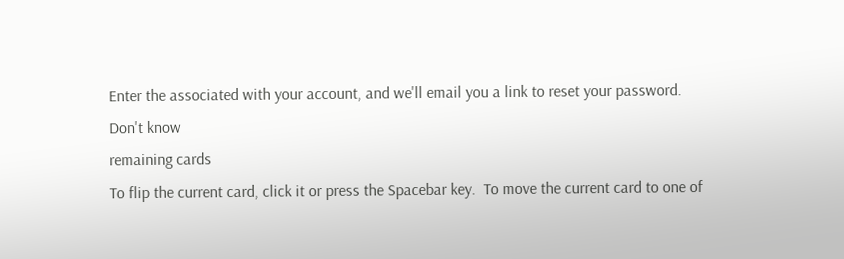Enter the associated with your account, and we'll email you a link to reset your password.
Don't know
remaining cards
To flip the current card, click it or press the Spacebar key.  To move the current card to one of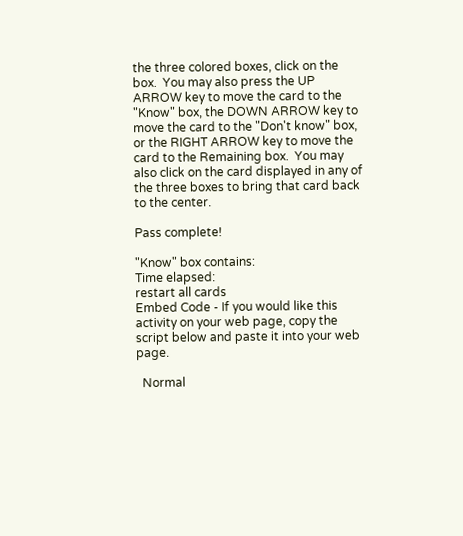the three colored boxes, click on the box.  You may also press the UP ARROW key to move the card to the "Know" box, the DOWN ARROW key to move the card to the "Don't know" box, or the RIGHT ARROW key to move the card to the Remaining box.  You may also click on the card displayed in any of the three boxes to bring that card back to the center.

Pass complete!

"Know" box contains:
Time elapsed:
restart all cards
Embed Code - If you would like this activity on your web page, copy the script below and paste it into your web page.

  Normal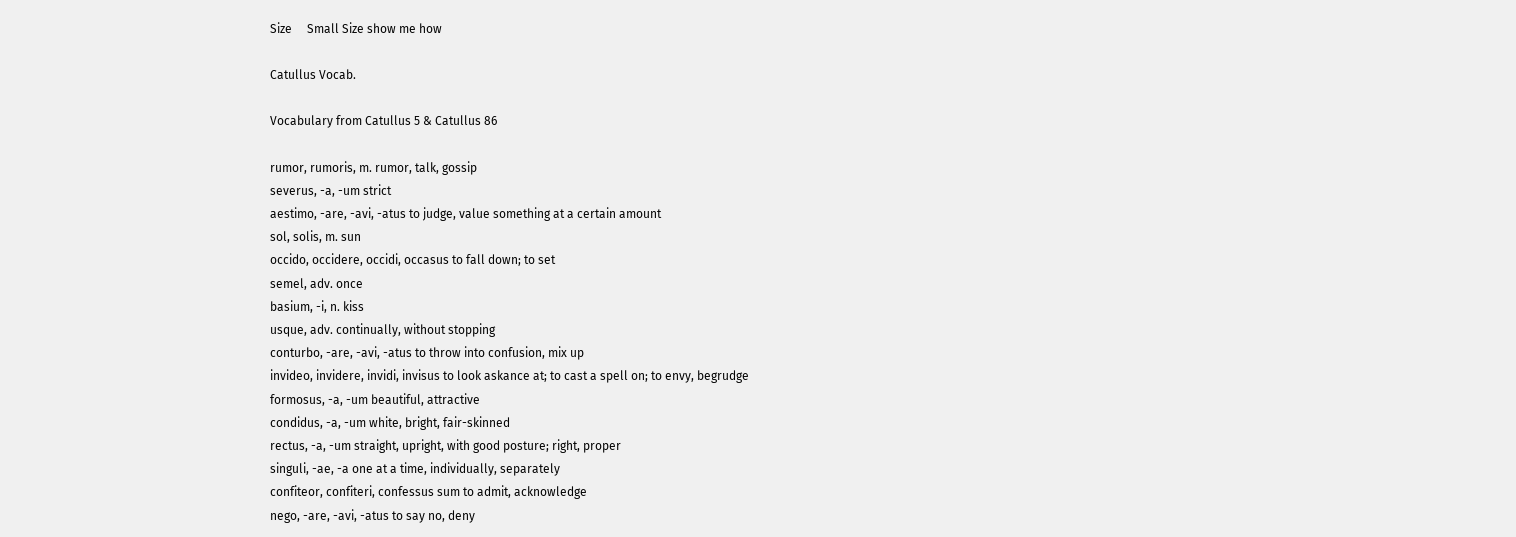Size     Small Size show me how

Catullus Vocab.

Vocabulary from Catullus 5 & Catullus 86

rumor, rumoris, m. rumor, talk, gossip
severus, -a, -um strict
aestimo, -are, -avi, -atus to judge, value something at a certain amount
sol, solis, m. sun
occido, occidere, occidi, occasus to fall down; to set
semel, adv. once
basium, -i, n. kiss
usque, adv. continually, without stopping
conturbo, -are, -avi, -atus to throw into confusion, mix up
invideo, invidere, invidi, invisus to look askance at; to cast a spell on; to envy, begrudge
formosus, -a, -um beautiful, attractive
condidus, -a, -um white, bright, fair-skinned
rectus, -a, -um straight, upright, with good posture; right, proper
singuli, -ae, -a one at a time, individually, separately
confiteor, confiteri, confessus sum to admit, acknowledge
nego, -are, -avi, -atus to say no, deny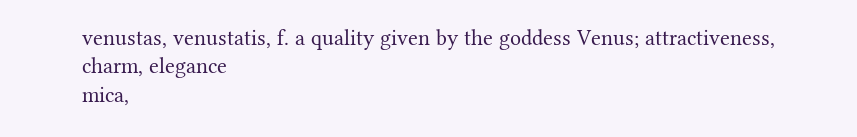venustas, venustatis, f. a quality given by the goddess Venus; attractiveness, charm, elegance
mica,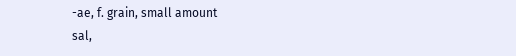-ae, f. grain, small amount
sal,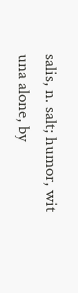salis, n. salt; humor, wit
una alone, by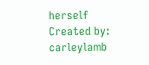herself
Created by: carleylamb